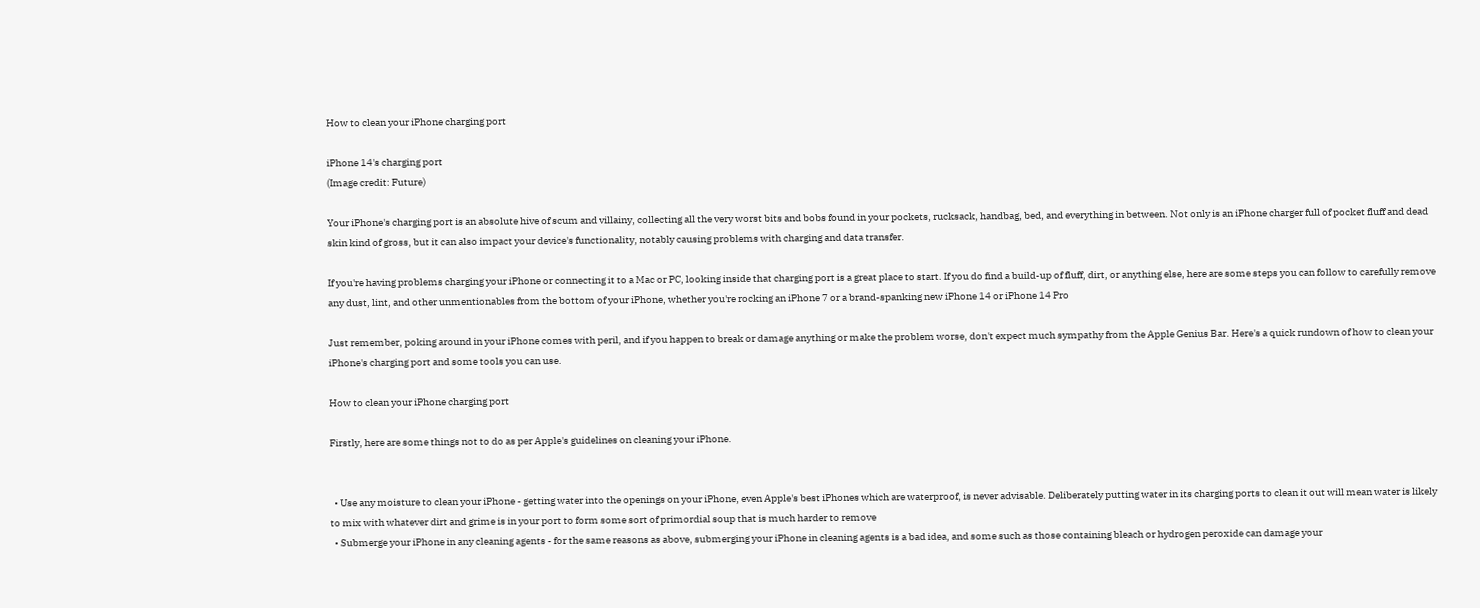How to clean your iPhone charging port

iPhone 14's charging port
(Image credit: Future)

Your iPhone's charging port is an absolute hive of scum and villainy, collecting all the very worst bits and bobs found in your pockets, rucksack, handbag, bed, and everything in between. Not only is an iPhone charger full of pocket fluff and dead skin kind of gross, but it can also impact your device's functionality, notably causing problems with charging and data transfer.

If you're having problems charging your iPhone or connecting it to a Mac or PC, looking inside that charging port is a great place to start. If you do find a build-up of fluff, dirt, or anything else, here are some steps you can follow to carefully remove any dust, lint, and other unmentionables from the bottom of your iPhone, whether you're rocking an iPhone 7 or a brand-spanking new iPhone 14 or iPhone 14 Pro

Just remember, poking around in your iPhone comes with peril, and if you happen to break or damage anything or make the problem worse, don't expect much sympathy from the Apple Genius Bar. Here's a quick rundown of how to clean your iPhone's charging port and some tools you can use.

How to clean your iPhone charging port

Firstly, here are some things not to do as per Apple's guidelines on cleaning your iPhone.


  • Use any moisture to clean your iPhone - getting water into the openings on your iPhone, even Apple's best iPhones which are waterproof, is never advisable. Deliberately putting water in its charging ports to clean it out will mean water is likely to mix with whatever dirt and grime is in your port to form some sort of primordial soup that is much harder to remove
  • Submerge your iPhone in any cleaning agents - for the same reasons as above, submerging your iPhone in cleaning agents is a bad idea, and some such as those containing bleach or hydrogen peroxide can damage your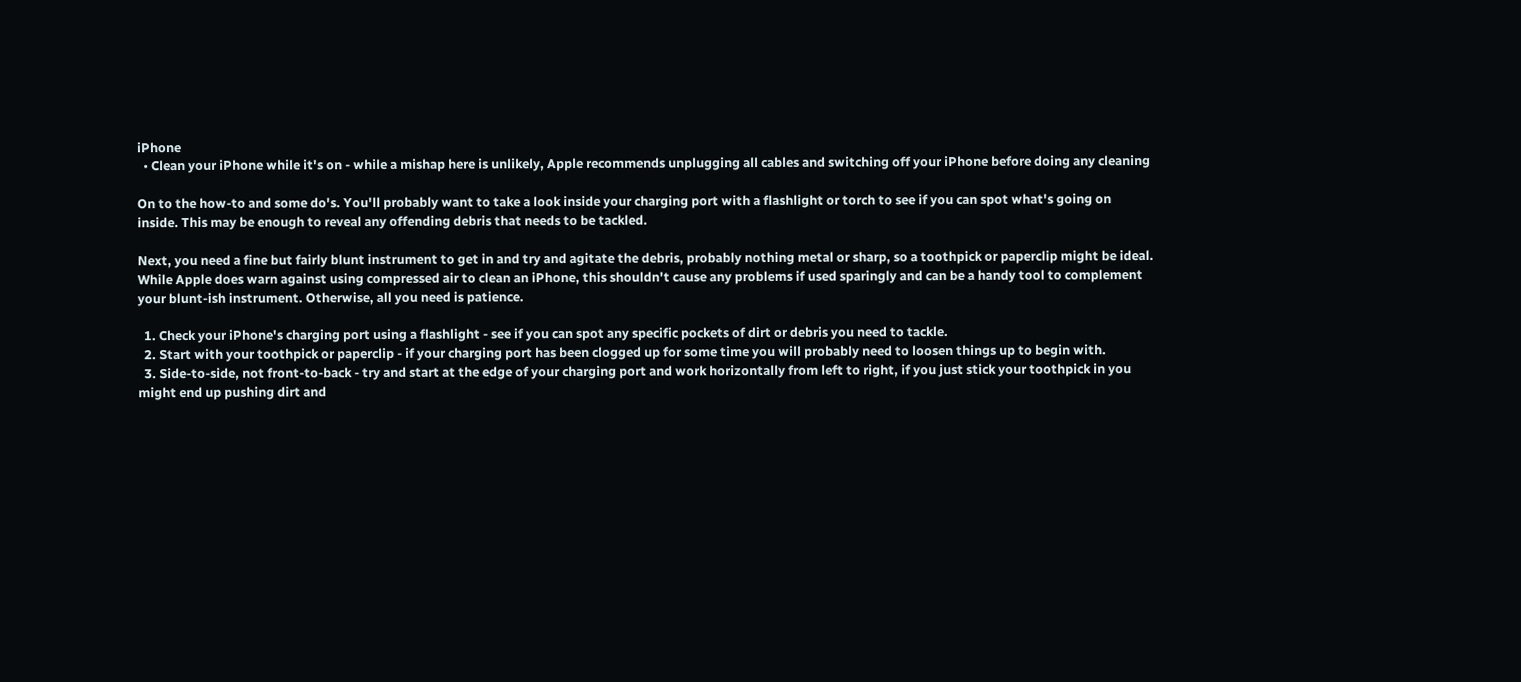iPhone
  • Clean your iPhone while it's on - while a mishap here is unlikely, Apple recommends unplugging all cables and switching off your iPhone before doing any cleaning

On to the how-to and some do's. You'll probably want to take a look inside your charging port with a flashlight or torch to see if you can spot what's going on inside. This may be enough to reveal any offending debris that needs to be tackled.

Next, you need a fine but fairly blunt instrument to get in and try and agitate the debris, probably nothing metal or sharp, so a toothpick or paperclip might be ideal. While Apple does warn against using compressed air to clean an iPhone, this shouldn't cause any problems if used sparingly and can be a handy tool to complement your blunt-ish instrument. Otherwise, all you need is patience.

  1. Check your iPhone's charging port using a flashlight - see if you can spot any specific pockets of dirt or debris you need to tackle.
  2. Start with your toothpick or paperclip - if your charging port has been clogged up for some time you will probably need to loosen things up to begin with.
  3. Side-to-side, not front-to-back - try and start at the edge of your charging port and work horizontally from left to right, if you just stick your toothpick in you might end up pushing dirt and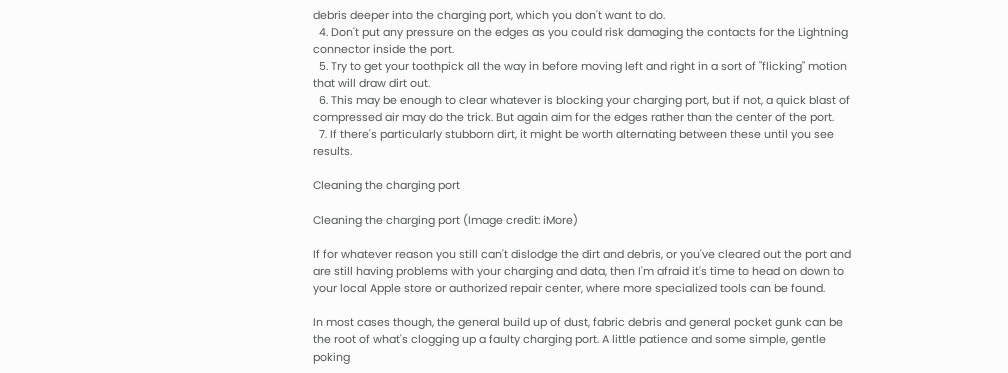debris deeper into the charging port, which you don't want to do.
  4. Don't put any pressure on the edges as you could risk damaging the contacts for the Lightning connector inside the port.
  5. Try to get your toothpick all the way in before moving left and right in a sort of "flicking" motion that will draw dirt out.
  6. This may be enough to clear whatever is blocking your charging port, but if not, a quick blast of compressed air may do the trick. But again aim for the edges rather than the center of the port.
  7. If there's particularly stubborn dirt, it might be worth alternating between these until you see results.

Cleaning the charging port

Cleaning the charging port (Image credit: iMore)

If for whatever reason you still can't dislodge the dirt and debris, or you've cleared out the port and are still having problems with your charging and data, then I'm afraid it's time to head on down to your local Apple store or authorized repair center, where more specialized tools can be found.

In most cases though, the general build up of dust, fabric debris and general pocket gunk can be the root of what's clogging up a faulty charging port. A little patience and some simple, gentle poking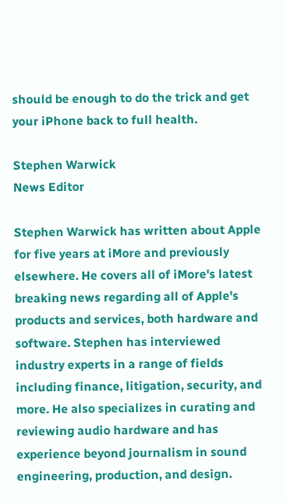should be enough to do the trick and get your iPhone back to full health.

Stephen Warwick
News Editor

Stephen Warwick has written about Apple for five years at iMore and previously elsewhere. He covers all of iMore's latest breaking news regarding all of Apple's products and services, both hardware and software. Stephen has interviewed industry experts in a range of fields including finance, litigation, security, and more. He also specializes in curating and reviewing audio hardware and has experience beyond journalism in sound engineering, production, and design.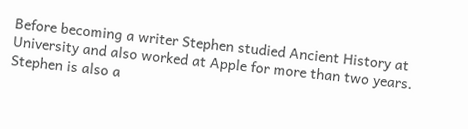Before becoming a writer Stephen studied Ancient History at University and also worked at Apple for more than two years. Stephen is also a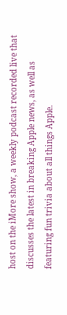host on the iMore show, a weekly podcast recorded live that discusses the latest in breaking Apple news, as well as featuring fun trivia about all things Apple.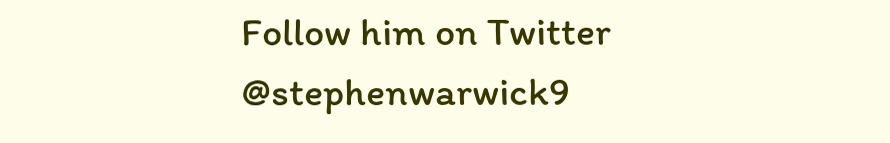Follow him on Twitter @stephenwarwick9